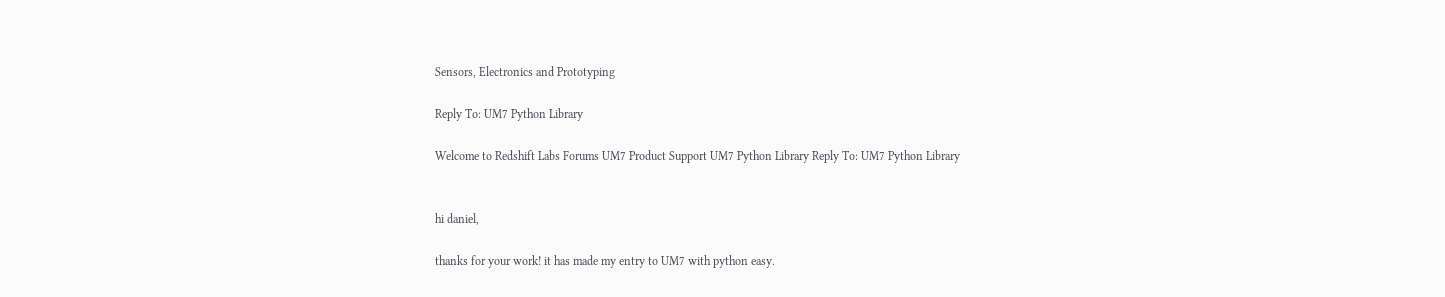Sensors, Electronics and Prototyping

Reply To: UM7 Python Library

Welcome to Redshift Labs Forums UM7 Product Support UM7 Python Library Reply To: UM7 Python Library


hi daniel,

thanks for your work! it has made my entry to UM7 with python easy.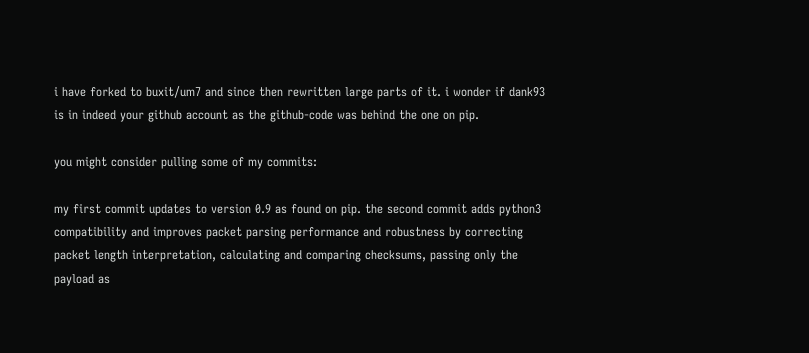i have forked to buxit/um7 and since then rewritten large parts of it. i wonder if dank93 is in indeed your github account as the github-code was behind the one on pip.

you might consider pulling some of my commits:

my first commit updates to version 0.9 as found on pip. the second commit adds python3 compatibility and improves packet parsing performance and robustness by correcting packet length interpretation, calculating and comparing checksums, passing only the payload as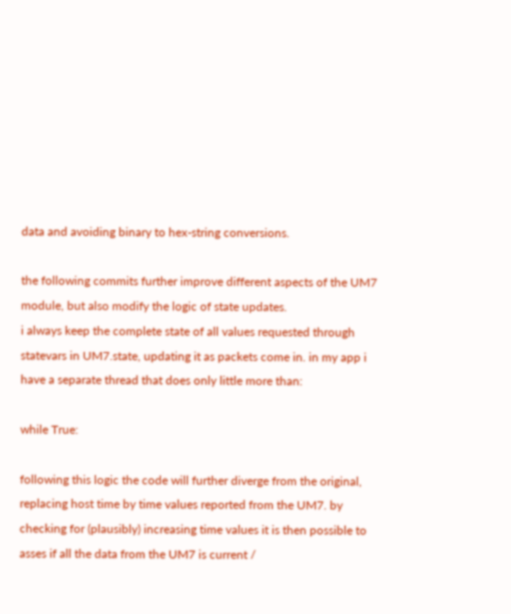data and avoiding binary to hex-string conversions.

the following commits further improve different aspects of the UM7 module, but also modify the logic of state updates.
i always keep the complete state of all values requested through statevars in UM7.state, updating it as packets come in. in my app i have a separate thread that does only little more than:

while True:

following this logic the code will further diverge from the original, replacing host time by time values reported from the UM7. by checking for (plausibly) increasing time values it is then possible to asses if all the data from the UM7 is current /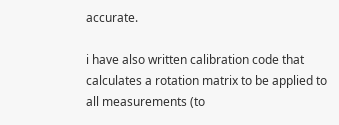accurate.

i have also written calibration code that calculates a rotation matrix to be applied to all measurements (to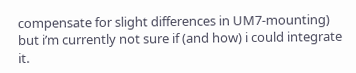compensate for slight differences in UM7-mounting) but i’m currently not sure if (and how) i could integrate it.